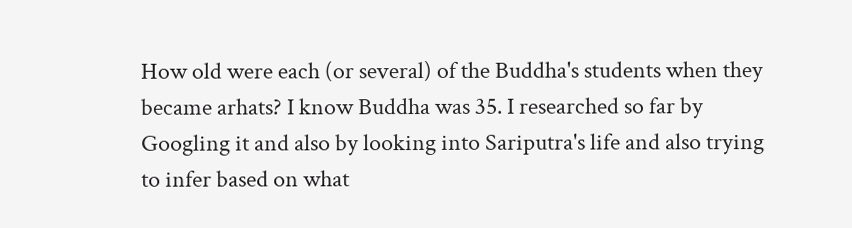How old were each (or several) of the Buddha's students when they became arhats? I know Buddha was 35. I researched so far by Googling it and also by looking into Sariputra's life and also trying to infer based on what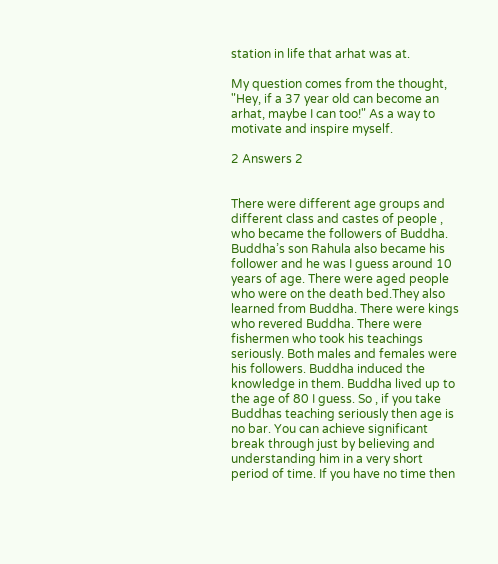station in life that arhat was at.

My question comes from the thought, "Hey, if a 37 year old can become an arhat, maybe I can too!" As a way to motivate and inspire myself.

2 Answers 2


There were different age groups and different class and castes of people , who became the followers of Buddha. Buddha’s son Rahula also became his follower and he was I guess around 10 years of age. There were aged people who were on the death bed.They also learned from Buddha. There were kings who revered Buddha. There were fishermen who took his teachings seriously. Both males and females were his followers. Buddha induced the knowledge in them. Buddha lived up to the age of 80 I guess. So , if you take Buddhas teaching seriously then age is no bar. You can achieve significant break through just by believing and understanding him in a very short period of time. If you have no time then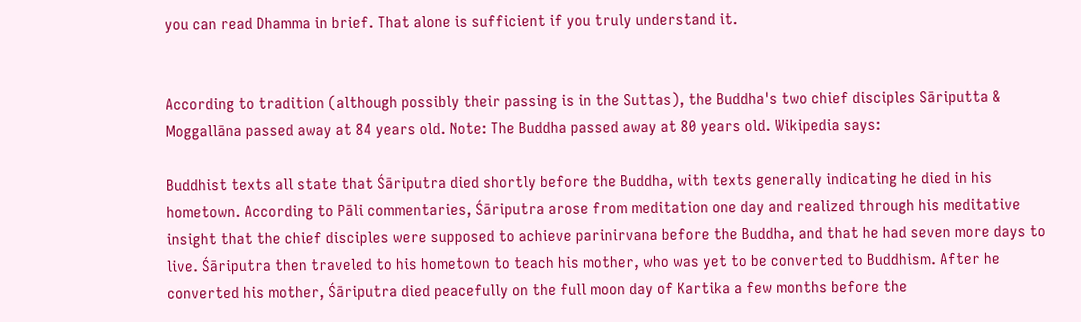you can read Dhamma in brief. That alone is sufficient if you truly understand it.


According to tradition (although possibly their passing is in the Suttas), the Buddha's two chief disciples Sāriputta & Moggallāna passed away at 84 years old. Note: The Buddha passed away at 80 years old. Wikipedia says:

Buddhist texts all state that Śāriputra died shortly before the Buddha, with texts generally indicating he died in his hometown. According to Pāli commentaries, Śāriputra arose from meditation one day and realized through his meditative insight that the chief disciples were supposed to achieve parinirvana before the Buddha, and that he had seven more days to live. Śāriputra then traveled to his hometown to teach his mother, who was yet to be converted to Buddhism. After he converted his mother, Śāriputra died peacefully on the full moon day of Kartika a few months before the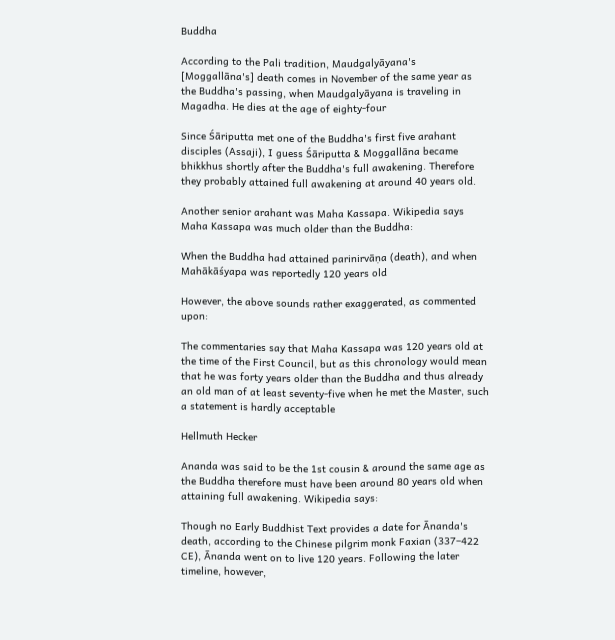Buddha

According to the Pali tradition, Maudgalyāyana's [Moggallāna's] death comes in November of the same year as the Buddha's passing, when Maudgalyāyana is traveling in Magadha. He dies at the age of eighty-four

Since Śāriputta met one of the Buddha's first five arahant disciples (Assaji), I guess Śāriputta & Moggallāna became bhikkhus shortly after the Buddha's full awakening. Therefore they probably attained full awakening at around 40 years old.

Another senior arahant was Maha Kassapa. Wikipedia says Maha Kassapa was much older than the Buddha:

When the Buddha had attained parinirvāṇa (death), and when Mahākāśyapa was reportedly 120 years old

However, the above sounds rather exaggerated, as commented upon:

The commentaries say that Maha Kassapa was 120 years old at the time of the First Council, but as this chronology would mean that he was forty years older than the Buddha and thus already an old man of at least seventy-five when he met the Master, such a statement is hardly acceptable

Hellmuth Hecker

Ananda was said to be the 1st cousin & around the same age as the Buddha therefore must have been around 80 years old when attaining full awakening. Wikipedia says:

Though no Early Buddhist Text provides a date for Ānanda's death, according to the Chinese pilgrim monk Faxian (337–422 CE), Ānanda went on to live 120 years. Following the later timeline, however,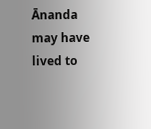Ānanda may have lived to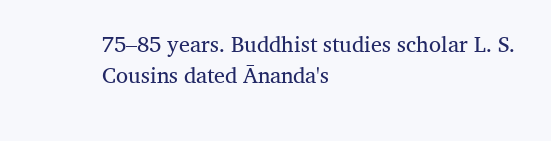75–85 years. Buddhist studies scholar L. S. Cousins dated Ānanda's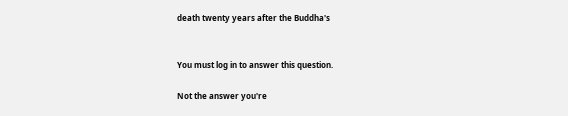death twenty years after the Buddha's


You must log in to answer this question.

Not the answer you're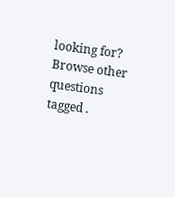looking for? Browse other questions tagged .